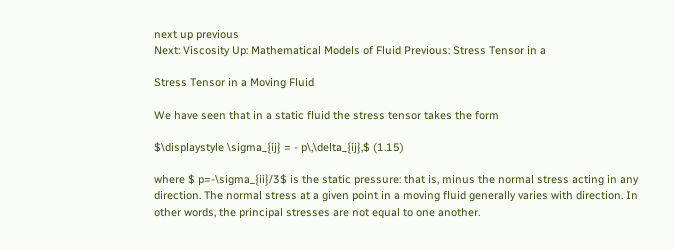next up previous
Next: Viscosity Up: Mathematical Models of Fluid Previous: Stress Tensor in a

Stress Tensor in a Moving Fluid

We have seen that in a static fluid the stress tensor takes the form

$\displaystyle \sigma_{ij} = - p\,\delta_{ij},$ (1.15)

where $ p=-\sigma_{ii}/3$ is the static pressure: that is, minus the normal stress acting in any direction. The normal stress at a given point in a moving fluid generally varies with direction. In other words, the principal stresses are not equal to one another.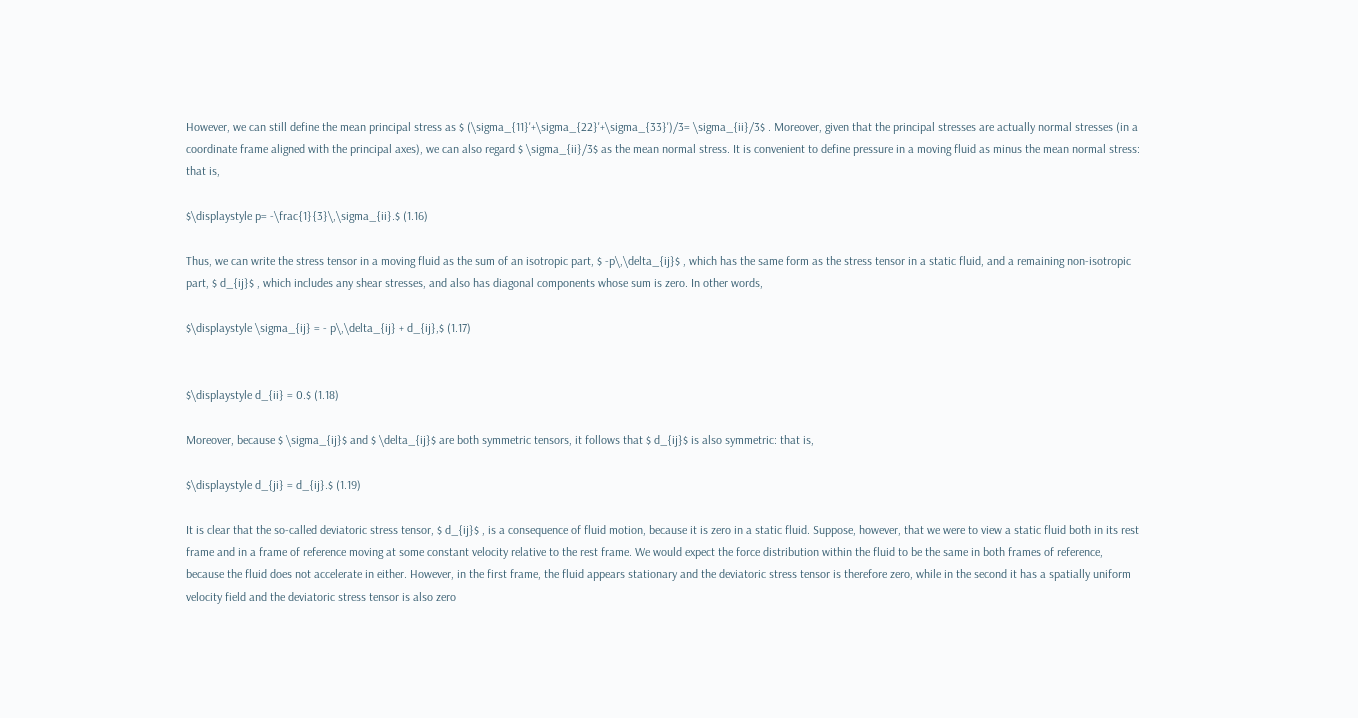However, we can still define the mean principal stress as $ (\sigma_{11}'+\sigma_{22}'+\sigma_{33}')/3= \sigma_{ii}/3$ . Moreover, given that the principal stresses are actually normal stresses (in a coordinate frame aligned with the principal axes), we can also regard $ \sigma_{ii}/3$ as the mean normal stress. It is convenient to define pressure in a moving fluid as minus the mean normal stress: that is,

$\displaystyle p= -\frac{1}{3}\,\sigma_{ii}.$ (1.16)

Thus, we can write the stress tensor in a moving fluid as the sum of an isotropic part, $ -p\,\delta_{ij}$ , which has the same form as the stress tensor in a static fluid, and a remaining non-isotropic part, $ d_{ij}$ , which includes any shear stresses, and also has diagonal components whose sum is zero. In other words,

$\displaystyle \sigma_{ij} = - p\,\delta_{ij} + d_{ij},$ (1.17)


$\displaystyle d_{ii} = 0.$ (1.18)

Moreover, because $ \sigma_{ij}$ and $ \delta_{ij}$ are both symmetric tensors, it follows that $ d_{ij}$ is also symmetric: that is,

$\displaystyle d_{ji} = d_{ij}.$ (1.19)

It is clear that the so-called deviatoric stress tensor, $ d_{ij}$ , is a consequence of fluid motion, because it is zero in a static fluid. Suppose, however, that we were to view a static fluid both in its rest frame and in a frame of reference moving at some constant velocity relative to the rest frame. We would expect the force distribution within the fluid to be the same in both frames of reference, because the fluid does not accelerate in either. However, in the first frame, the fluid appears stationary and the deviatoric stress tensor is therefore zero, while in the second it has a spatially uniform velocity field and the deviatoric stress tensor is also zero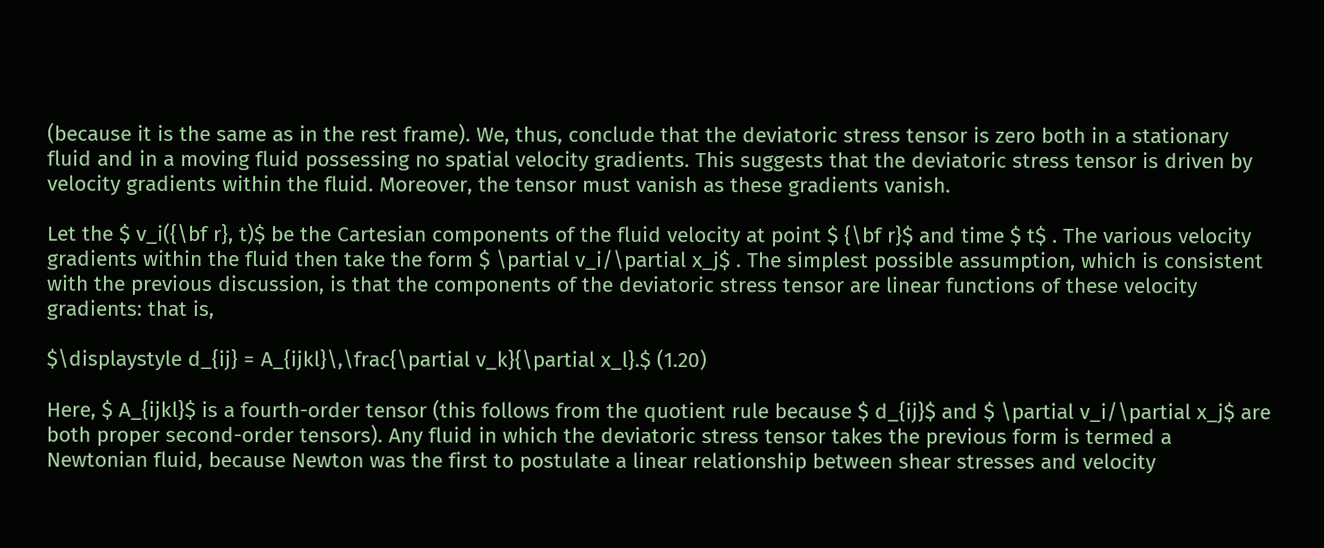(because it is the same as in the rest frame). We, thus, conclude that the deviatoric stress tensor is zero both in a stationary fluid and in a moving fluid possessing no spatial velocity gradients. This suggests that the deviatoric stress tensor is driven by velocity gradients within the fluid. Moreover, the tensor must vanish as these gradients vanish.

Let the $ v_i({\bf r}, t)$ be the Cartesian components of the fluid velocity at point $ {\bf r}$ and time $ t$ . The various velocity gradients within the fluid then take the form $ \partial v_i/\partial x_j$ . The simplest possible assumption, which is consistent with the previous discussion, is that the components of the deviatoric stress tensor are linear functions of these velocity gradients: that is,

$\displaystyle d_{ij} = A_{ijkl}\,\frac{\partial v_k}{\partial x_l}.$ (1.20)

Here, $ A_{ijkl}$ is a fourth-order tensor (this follows from the quotient rule because $ d_{ij}$ and $ \partial v_i/\partial x_j$ are both proper second-order tensors). Any fluid in which the deviatoric stress tensor takes the previous form is termed a Newtonian fluid, because Newton was the first to postulate a linear relationship between shear stresses and velocity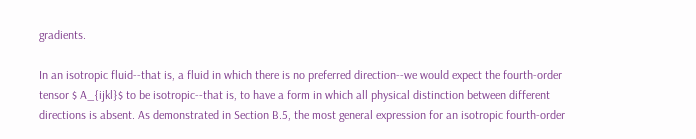gradients.

In an isotropic fluid--that is, a fluid in which there is no preferred direction--we would expect the fourth-order tensor $ A_{ijkl}$ to be isotropic--that is, to have a form in which all physical distinction between different directions is absent. As demonstrated in Section B.5, the most general expression for an isotropic fourth-order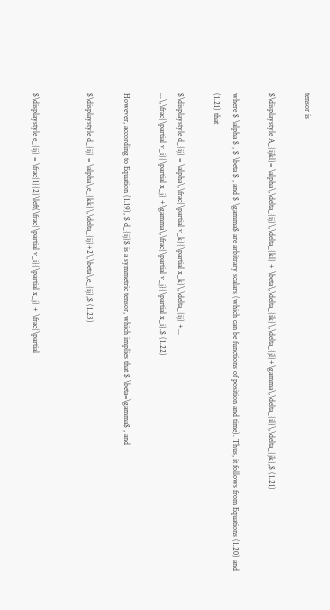tensor is

$\displaystyle A_{ijkl}= \alpha\,\delta_{ij}\,\delta_{kl} + \beta\,\delta_{ik}\,\delta_{jl}+\gamma\,\delta_{il}\,\delta_{jk},$ (1.21)

where $ \alpha $ , $ \beta $ , and $ \gamma$ are arbitrary scalars (which can be functions of position and time). Thus, it follows from Equations (1.20) and (1.21) that

$\displaystyle d_{ij} = \alpha\,\frac{\partial v_k}{\partial x_k}\,\delta_{ij} +...
...\,\frac{\partial v_i}{\partial x_j} +\gamma\,\frac{\partial v_j}{\partial x_i}.$ (1.22)

However, according to Equation (1.19), $ d_{ij}$ is a symmetric tensor, which implies that $ \beta=\gamma$ , and

$\displaystyle d_{ij} = \alpha\,e_{kk}\,\delta_{ij}+2\,\beta\,e_{ij},$ (1.23)


$\displaystyle e_{ij} = \frac{1}{2}\left(\frac{\partial v_i}{\partial x_j} + \frac{\partial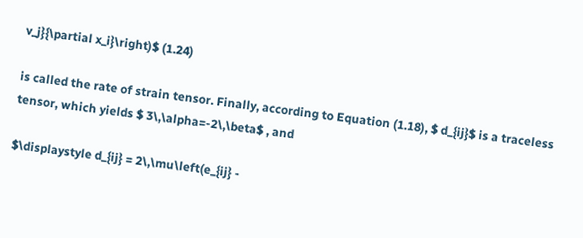v_j}{\partial x_i}\right)$ (1.24)

is called the rate of strain tensor. Finally, according to Equation (1.18), $ d_{ij}$ is a traceless tensor, which yields $ 3\,\alpha=-2\,\beta$ , and

$\displaystyle d_{ij} = 2\,\mu\left(e_{ij} -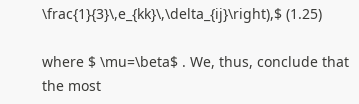\frac{1}{3}\,e_{kk}\,\delta_{ij}\right),$ (1.25)

where $ \mu=\beta$ . We, thus, conclude that the most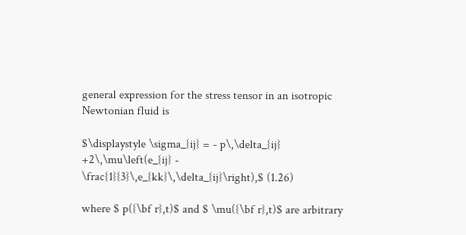general expression for the stress tensor in an isotropic Newtonian fluid is

$\displaystyle \sigma_{ij} = - p\,\delta_{ij} +2\,\mu\left(e_{ij} - \frac{1}{3}\,e_{kk}\,\delta_{ij}\right),$ (1.26)

where $ p({\bf r},t)$ and $ \mu({\bf r},t)$ are arbitrary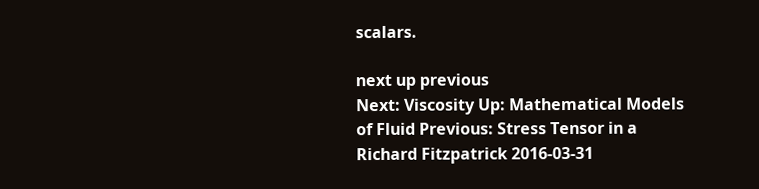scalars.

next up previous
Next: Viscosity Up: Mathematical Models of Fluid Previous: Stress Tensor in a
Richard Fitzpatrick 2016-03-31